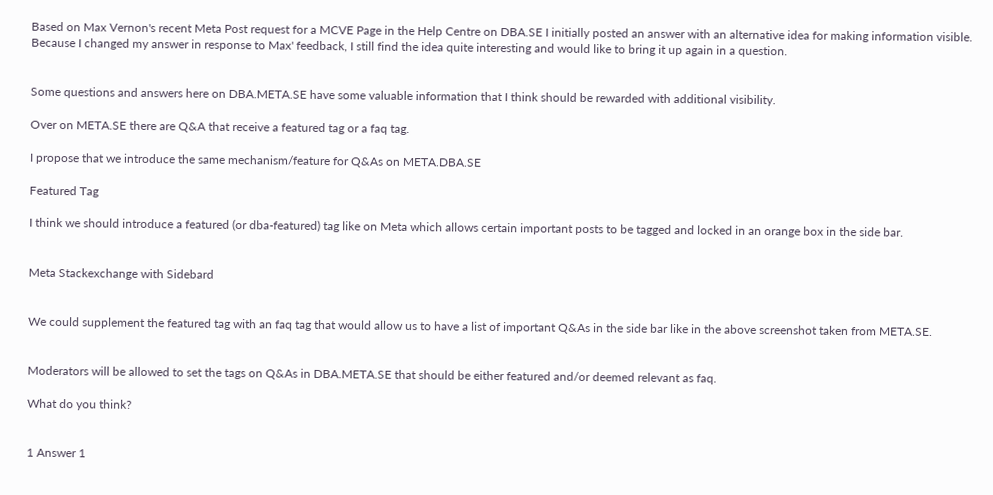Based on Max Vernon's recent Meta Post request for a MCVE Page in the Help Centre on DBA.SE I initially posted an answer with an alternative idea for making information visible. Because I changed my answer in response to Max' feedback, I still find the idea quite interesting and would like to bring it up again in a question.


Some questions and answers here on DBA.META.SE have some valuable information that I think should be rewarded with additional visibility.

Over on META.SE there are Q&A that receive a featured tag or a faq tag.

I propose that we introduce the same mechanism/feature for Q&As on META.DBA.SE

Featured Tag

I think we should introduce a featured (or dba-featured) tag like on Meta which allows certain important posts to be tagged and locked in an orange box in the side bar.


Meta Stackexchange with Sidebard


We could supplement the featured tag with an faq tag that would allow us to have a list of important Q&As in the side bar like in the above screenshot taken from META.SE.


Moderators will be allowed to set the tags on Q&As in DBA.META.SE that should be either featured and/or deemed relevant as faq.

What do you think?


1 Answer 1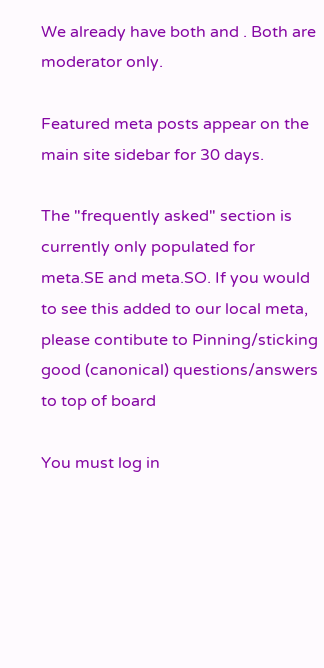We already have both and . Both are moderator only.

Featured meta posts appear on the main site sidebar for 30 days.

The "frequently asked" section is currently only populated for meta.SE and meta.SO. If you would to see this added to our local meta, please contibute to Pinning/sticking good (canonical) questions/answers to top of board

You must log in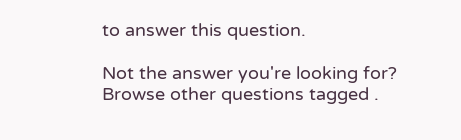to answer this question.

Not the answer you're looking for? Browse other questions tagged .